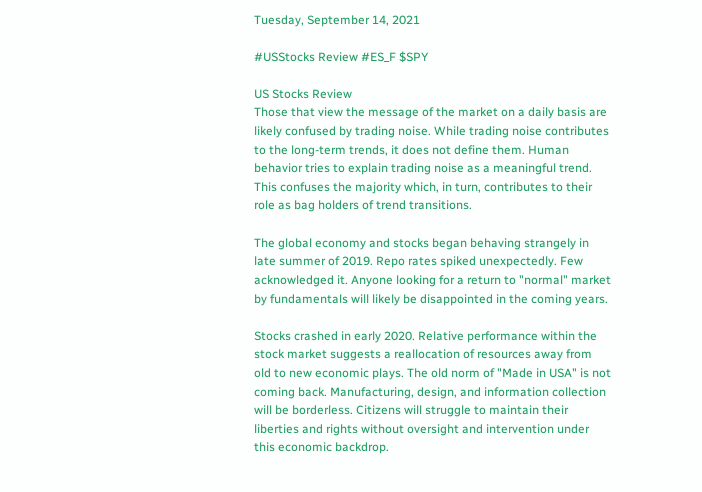Tuesday, September 14, 2021

#USStocks Review #ES_F $SPY

US Stocks Review
Those that view the message of the market on a daily basis are likely confused by trading noise. While trading noise contributes to the long-term trends, it does not define them. Human behavior tries to explain trading noise as a meaningful trend. This confuses the majority which, in turn, contributes to their role as bag holders of trend transitions.

The global economy and stocks began behaving strangely in late summer of 2019. Repo rates spiked unexpectedly. Few acknowledged it. Anyone looking for a return to "normal" market by fundamentals will likely be disappointed in the coming years.

Stocks crashed in early 2020. Relative performance within the stock market suggests a reallocation of resources away from old to new economic plays. The old norm of "Made in USA" is not coming back. Manufacturing, design, and information collection will be borderless. Citizens will struggle to maintain their liberties and rights without oversight and intervention under this economic backdrop.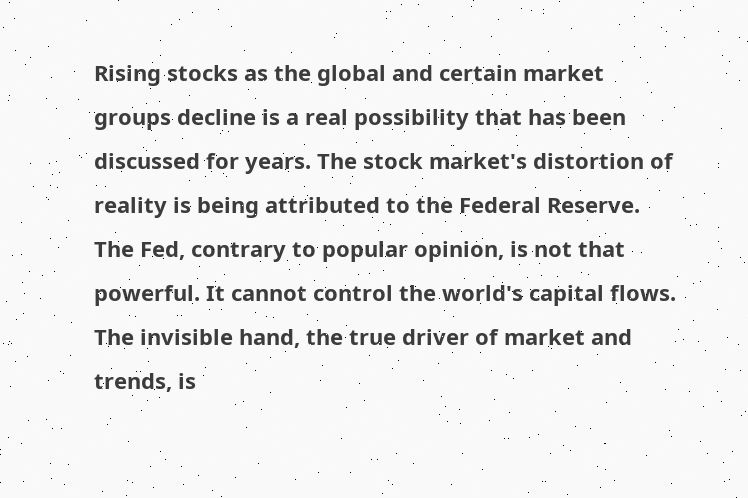Rising stocks as the global and certain market groups decline is a real possibility that has been discussed for years. The stock market's distortion of reality is being attributed to the Federal Reserve. The Fed, contrary to popular opinion, is not that powerful. It cannot control the world's capital flows. The invisible hand, the true driver of market and trends, is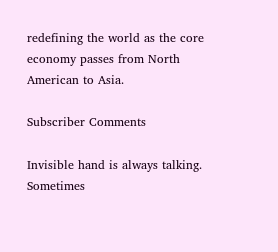redefining the world as the core economy passes from North American to Asia.

Subscriber Comments

Invisible hand is always talking.  Sometimes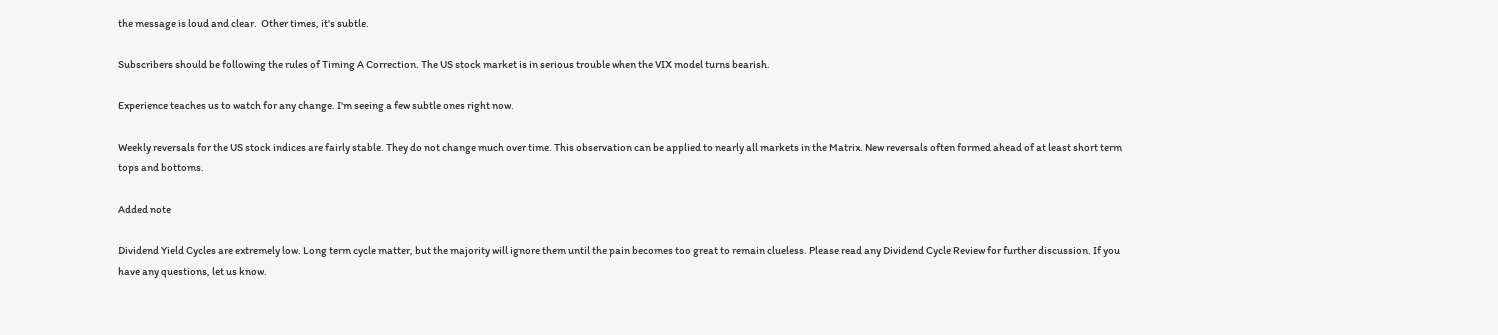the message is loud and clear.  Other times, it's subtle.

Subscribers should be following the rules of Timing A Correction. The US stock market is in serious trouble when the VIX model turns bearish.

Experience teaches us to watch for any change. I'm seeing a few subtle ones right now.

Weekly reversals for the US stock indices are fairly stable. They do not change much over time. This observation can be applied to nearly all markets in the Matrix. New reversals often formed ahead of at least short term tops and bottoms.

Added note

Dividend Yield Cycles are extremely low. Long term cycle matter, but the majority will ignore them until the pain becomes too great to remain clueless. Please read any Dividend Cycle Review for further discussion. If you have any questions, let us know.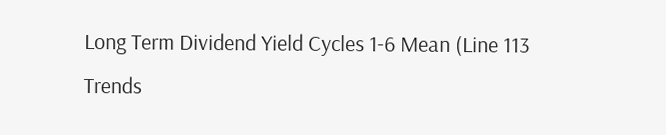Long Term Dividend Yield Cycles 1-6 Mean (Line 113 Trends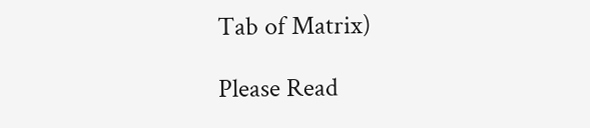Tab of Matrix)

Please Read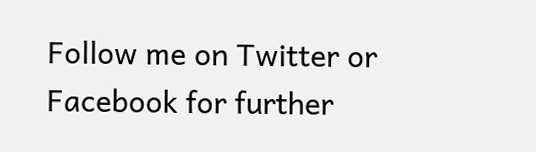Follow me on Twitter or Facebook for further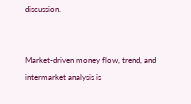discussion.


Market-driven money flow, trend, and intermarket analysis is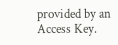provided by an Access Key.